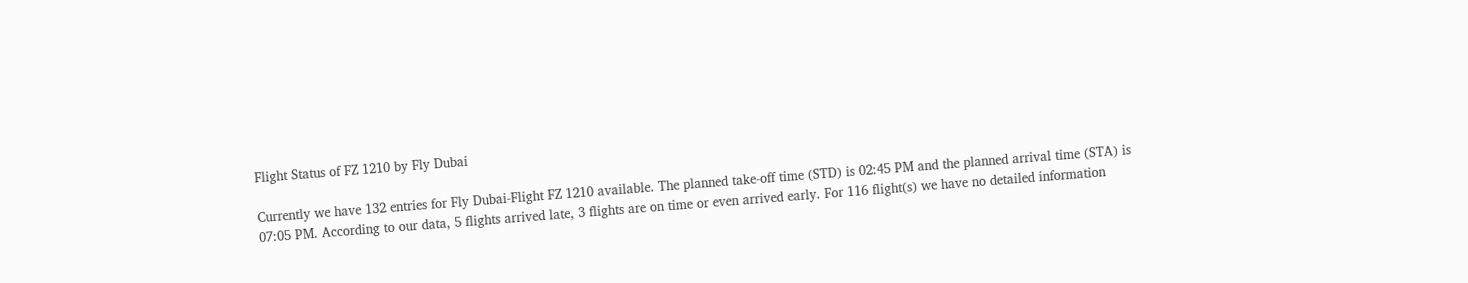Flight Status of FZ 1210 by Fly Dubai

Currently we have 132 entries for Fly Dubai-Flight FZ 1210 available. The planned take-off time (STD) is 02:45 PM and the planned arrival time (STA) is 07:05 PM. According to our data, 5 flights arrived late, 3 flights are on time or even arrived early. For 116 flight(s) we have no detailed information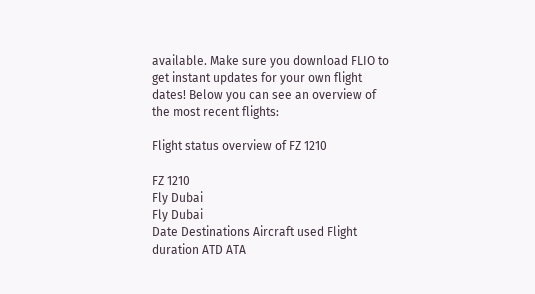available. Make sure you download FLIO to get instant updates for your own flight dates! Below you can see an overview of the most recent flights:

Flight status overview of FZ 1210

FZ 1210
Fly Dubai
Fly Dubai
Date Destinations Aircraft used Flight duration ATD ATA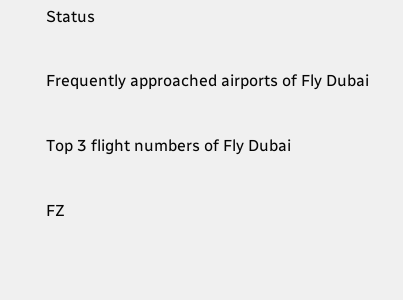Status

Frequently approached airports of Fly Dubai

Top 3 flight numbers of Fly Dubai

FZ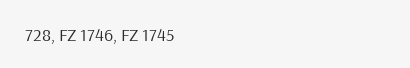728, FZ 1746, FZ 1745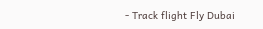- Track flight Fly Dubai